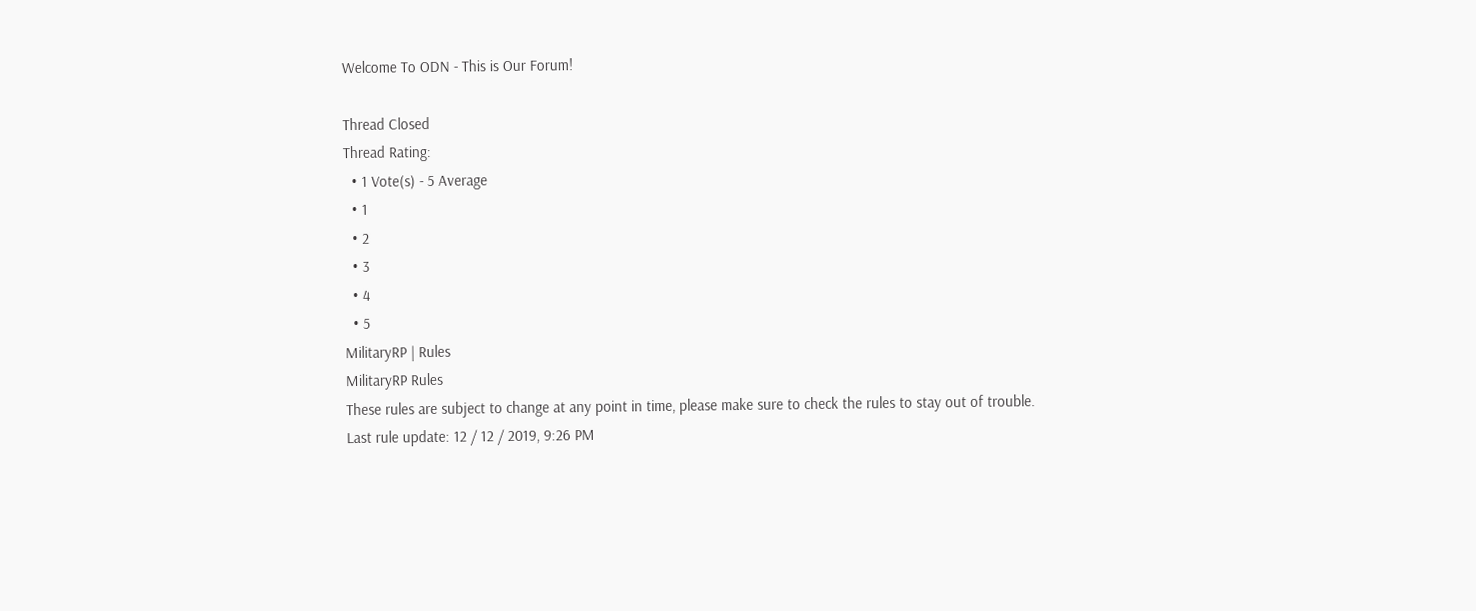Welcome To ODN - This is Our Forum!

Thread Closed
Thread Rating:
  • 1 Vote(s) - 5 Average
  • 1
  • 2
  • 3
  • 4
  • 5
MilitaryRP | Rules
MilitaryRP Rules
These rules are subject to change at any point in time, please make sure to check the rules to stay out of trouble.
Last rule update: 12 / 12 / 2019, 9:26 PM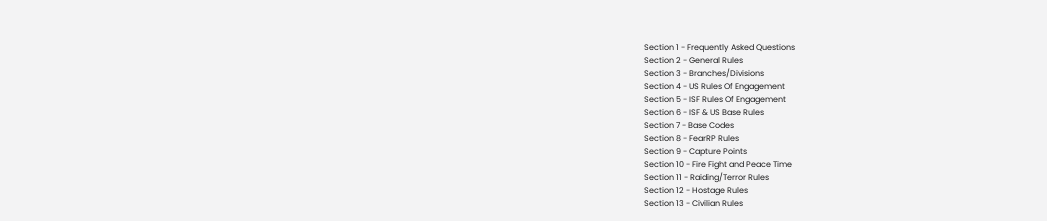Section 1 - Frequently Asked Questions
Section 2 - General Rules
Section 3 - Branches/Divisions
Section 4 - US Rules Of Engagement
Section 5 - ISF Rules Of Engagement
Section 6 - ISF & US Base Rules
Section 7 - Base Codes
Section 8 - FearRP Rules
Section 9 - Capture Points
Section 10 - Fire Fight and Peace Time
Section 11 - Raiding/Terror Rules
Section 12 - Hostage Rules
Section 13 - Civilian Rules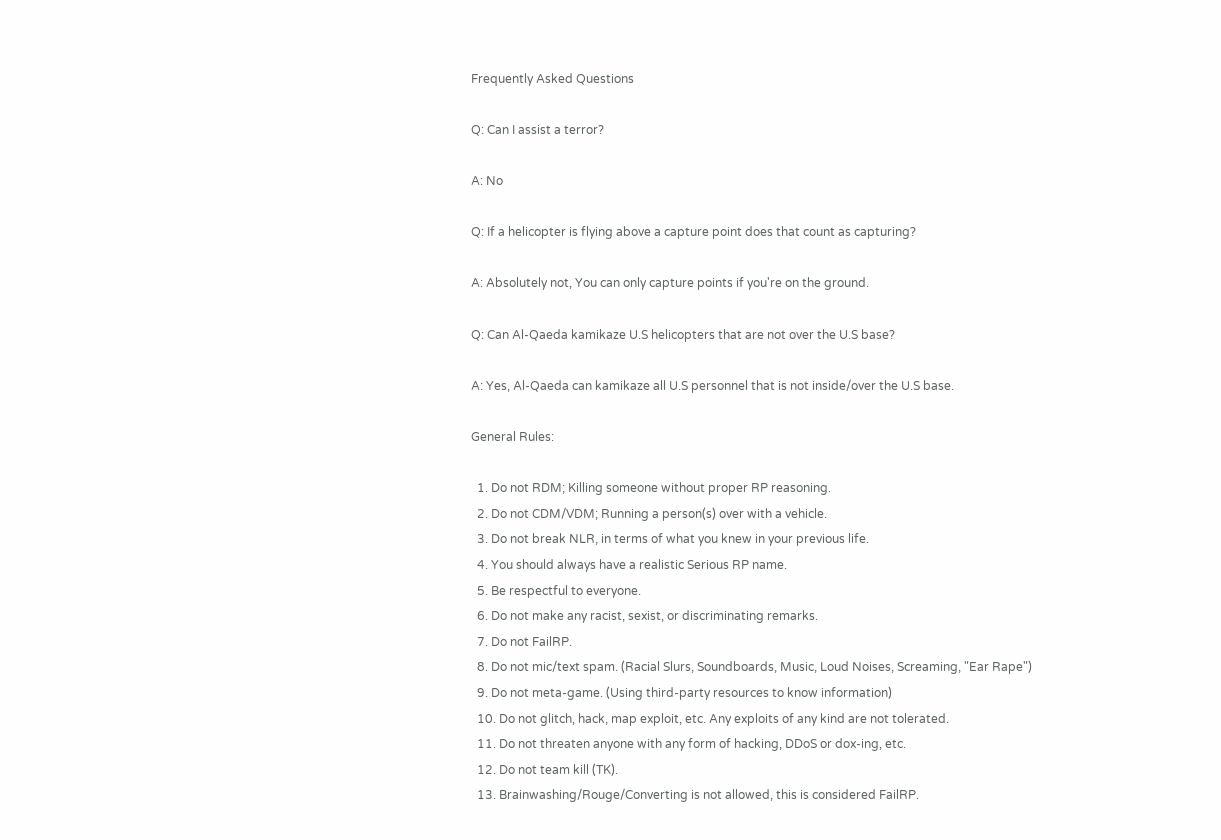Frequently Asked Questions

Q: Can I assist a terror?

A: No

Q: If a helicopter is flying above a capture point does that count as capturing?

A: Absolutely not, You can only capture points if you're on the ground.

Q: Can Al-Qaeda kamikaze U.S helicopters that are not over the U.S base?

A: Yes, Al-Qaeda can kamikaze all U.S personnel that is not inside/over the U.S base.

General Rules:

  1. Do not RDM; Killing someone without proper RP reasoning.
  2. Do not CDM/VDM; Running a person(s) over with a vehicle.
  3. Do not break NLR, in terms of what you knew in your previous life.
  4. You should always have a realistic Serious RP name.
  5. Be respectful to everyone.
  6. Do not make any racist, sexist, or discriminating remarks.
  7. Do not FailRP.
  8. Do not mic/text spam. (Racial Slurs, Soundboards, Music, Loud Noises, Screaming, "Ear Rape")
  9. Do not meta-game. (Using third-party resources to know information)
  10. Do not glitch, hack, map exploit, etc. Any exploits of any kind are not tolerated.
  11. Do not threaten anyone with any form of hacking, DDoS or dox-ing, etc.
  12. Do not team kill (TK).
  13. Brainwashing/Rouge/Converting is not allowed, this is considered FailRP.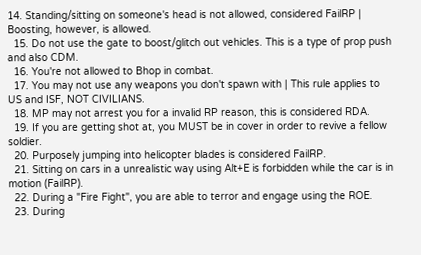14. Standing/sitting on someone's head is not allowed, considered FailRP | Boosting, however, is allowed.
  15. Do not use the gate to boost/glitch out vehicles. This is a type of prop push and also CDM.
  16. You're not allowed to Bhop in combat.
  17. You may not use any weapons you don't spawn with | This rule applies to US and ISF, NOT CIVILIANS.
  18. MP may not arrest you for a invalid RP reason, this is considered RDA.
  19. If you are getting shot at, you MUST be in cover in order to revive a fellow soldier.
  20. Purposely jumping into helicopter blades is considered FailRP.
  21. Sitting on cars in a unrealistic way using Alt+E is forbidden while the car is in motion (FailRP).
  22. During a "Fire Fight", you are able to terror and engage using the ROE.
  23. During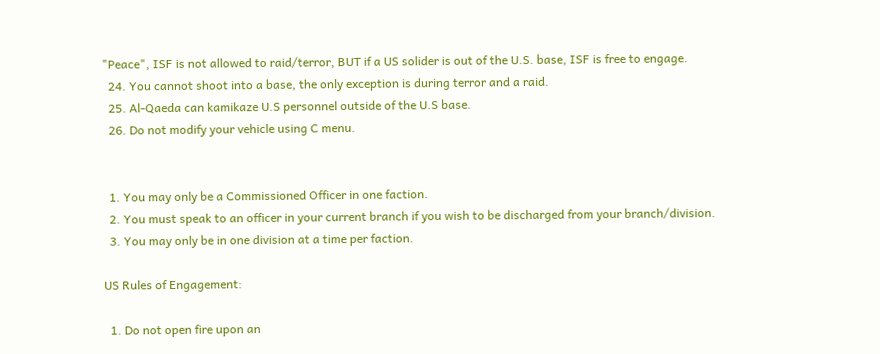"Peace", ISF is not allowed to raid/terror, BUT if a US solider is out of the U.S. base, ISF is free to engage.
  24. You cannot shoot into a base, the only exception is during terror and a raid.
  25. Al-Qaeda can kamikaze U.S personnel outside of the U.S base.
  26. Do not modify your vehicle using C menu.


  1. You may only be a Commissioned Officer in one faction.
  2. You must speak to an officer in your current branch if you wish to be discharged from your branch/division.
  3. You may only be in one division at a time per faction.

US Rules of Engagement:

  1. Do not open fire upon an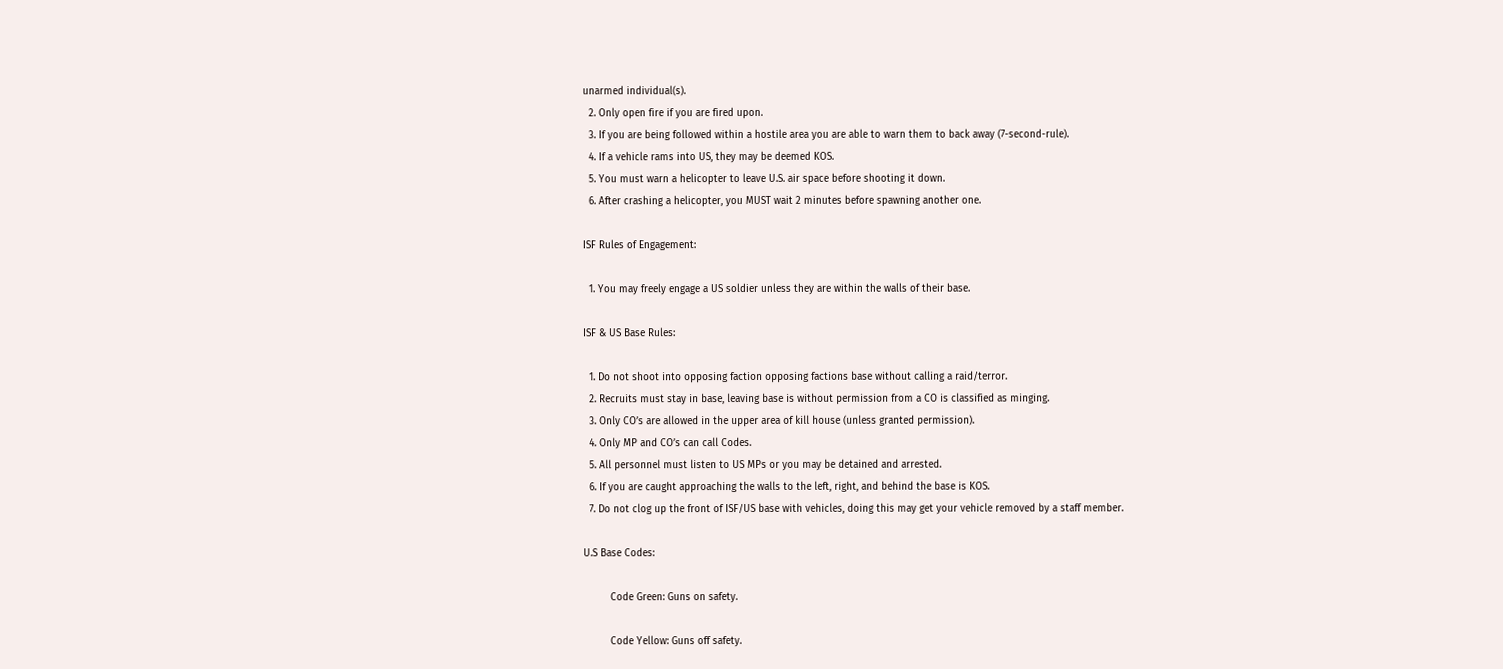unarmed individual(s).
  2. Only open fire if you are fired upon.
  3. If you are being followed within a hostile area you are able to warn them to back away (7-second-rule).
  4. If a vehicle rams into US, they may be deemed KOS.
  5. You must warn a helicopter to leave U.S. air space before shooting it down.
  6. After crashing a helicopter, you MUST wait 2 minutes before spawning another one.

ISF Rules of Engagement:

  1. You may freely engage a US soldier unless they are within the walls of their base.

ISF & US Base Rules:

  1. Do not shoot into opposing faction opposing factions base without calling a raid/terror.
  2. Recruits must stay in base, leaving base is without permission from a CO is classified as minging.
  3. Only CO’s are allowed in the upper area of kill house (unless granted permission).
  4. Only MP and CO’s can call Codes.
  5. All personnel must listen to US MPs or you may be detained and arrested.
  6. If you are caught approaching the walls to the left, right, and behind the base is KOS.
  7. Do not clog up the front of ISF/US base with vehicles, doing this may get your vehicle removed by a staff member.

U.S Base Codes:

         Code Green: Guns on safety.

         Code Yellow: Guns off safety.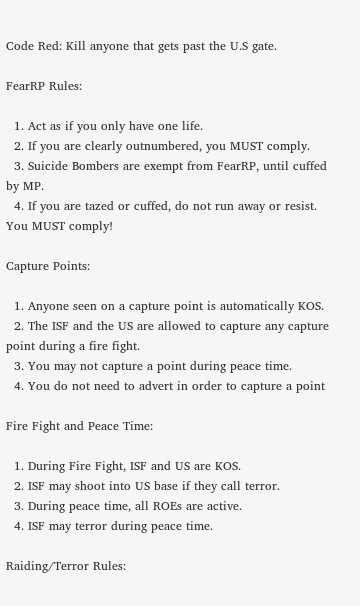Code Red: Kill anyone that gets past the U.S gate.

FearRP Rules:

  1. Act as if you only have one life.
  2. If you are clearly outnumbered, you MUST comply.
  3. Suicide Bombers are exempt from FearRP, until cuffed by MP.
  4. If you are tazed or cuffed, do not run away or resist. You MUST comply!

Capture Points:

  1. Anyone seen on a capture point is automatically KOS.
  2. The ISF and the US are allowed to capture any capture point during a fire fight.
  3. You may not capture a point during peace time.
  4. You do not need to advert in order to capture a point

Fire Fight and Peace Time:

  1. During Fire Fight, ISF and US are KOS.
  2. ISF may shoot into US base if they call terror.
  3. During peace time, all ROEs are active.
  4. ISF may terror during peace time.

Raiding/Terror Rules: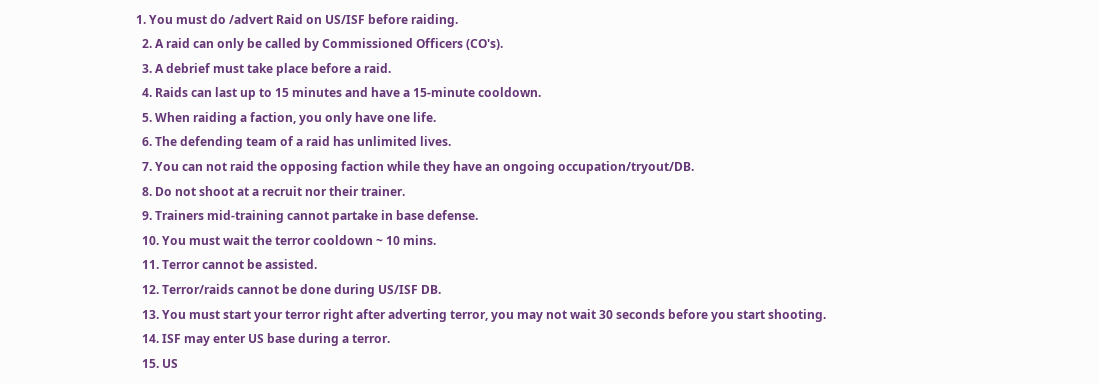1. You must do /advert Raid on US/ISF before raiding.
  2. A raid can only be called by Commissioned Officers (CO's).
  3. A debrief must take place before a raid.
  4. Raids can last up to 15 minutes and have a 15-minute cooldown.
  5. When raiding a faction, you only have one life.
  6. The defending team of a raid has unlimited lives.
  7. You can not raid the opposing faction while they have an ongoing occupation/tryout/DB.
  8. Do not shoot at a recruit nor their trainer.
  9. Trainers mid-training cannot partake in base defense.
  10. You must wait the terror cooldown ~ 10 mins.
  11. Terror cannot be assisted.
  12. Terror/raids cannot be done during US/ISF DB.
  13. You must start your terror right after adverting terror, you may not wait 30 seconds before you start shooting.
  14. ISF may enter US base during a terror.
  15. US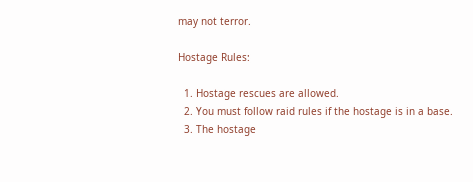may not terror.

Hostage Rules:

  1. Hostage rescues are allowed.
  2. You must follow raid rules if the hostage is in a base.
  3. The hostage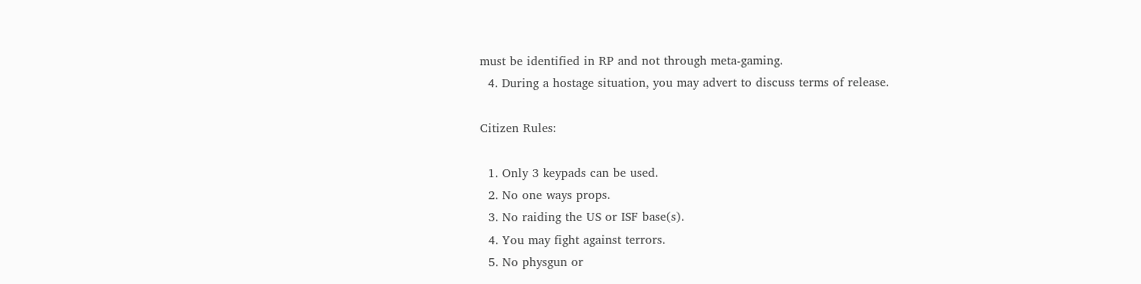must be identified in RP and not through meta-gaming.
  4. During a hostage situation, you may advert to discuss terms of release.

Citizen Rules:

  1. Only 3 keypads can be used.
  2. No one ways props.
  3. No raiding the US or ISF base(s).
  4. You may fight against terrors.
  5. No physgun or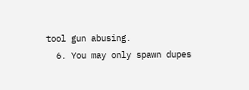tool gun abusing.
  6. You may only spawn dupes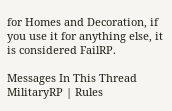for Homes and Decoration, if you use it for anything else, it is considered FailRP.

Messages In This Thread
MilitaryRP | Rules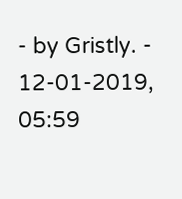- by Gristly. - 12-01-2019, 05:59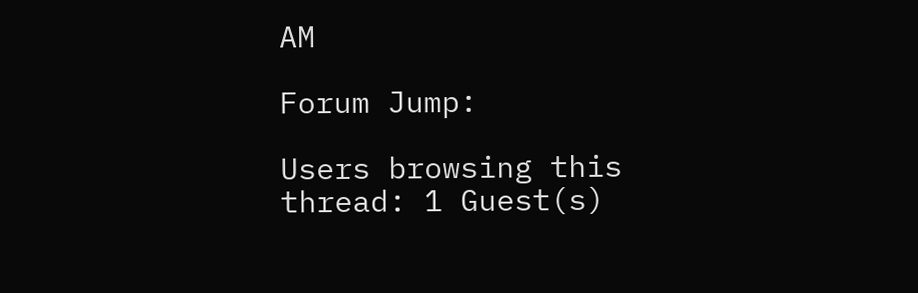AM

Forum Jump:

Users browsing this thread: 1 Guest(s)